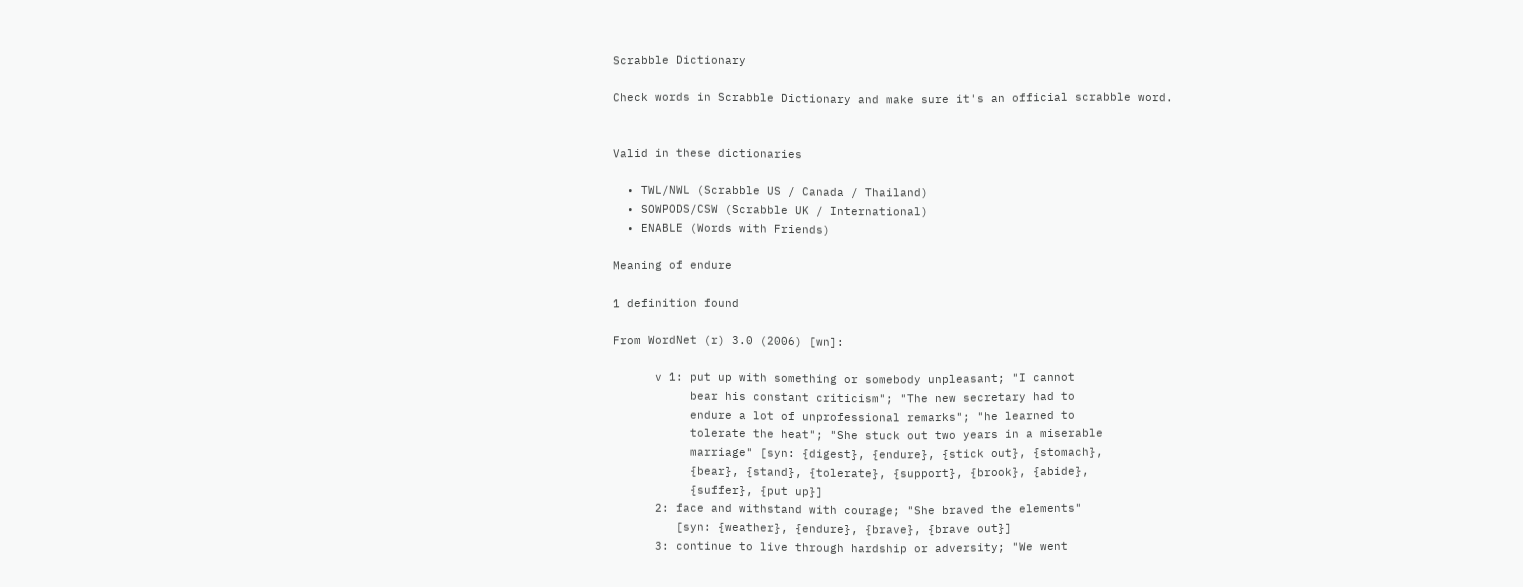Scrabble Dictionary

Check words in Scrabble Dictionary and make sure it's an official scrabble word.


Valid in these dictionaries

  • TWL/NWL (Scrabble US / Canada / Thailand)
  • SOWPODS/CSW (Scrabble UK / International)
  • ENABLE (Words with Friends)

Meaning of endure

1 definition found

From WordNet (r) 3.0 (2006) [wn]:

      v 1: put up with something or somebody unpleasant; "I cannot
           bear his constant criticism"; "The new secretary had to
           endure a lot of unprofessional remarks"; "he learned to
           tolerate the heat"; "She stuck out two years in a miserable
           marriage" [syn: {digest}, {endure}, {stick out}, {stomach},
           {bear}, {stand}, {tolerate}, {support}, {brook}, {abide},
           {suffer}, {put up}]
      2: face and withstand with courage; "She braved the elements"
         [syn: {weather}, {endure}, {brave}, {brave out}]
      3: continue to live through hardship or adversity; "We went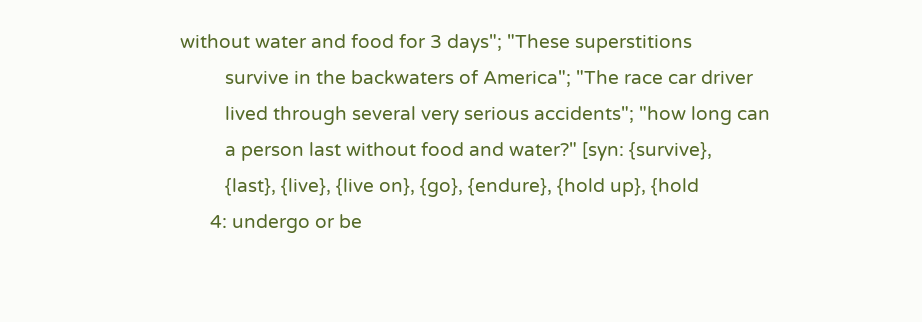without water and food for 3 days"; "These superstitions
         survive in the backwaters of America"; "The race car driver
         lived through several very serious accidents"; "how long can
         a person last without food and water?" [syn: {survive},
         {last}, {live}, {live on}, {go}, {endure}, {hold up}, {hold
      4: undergo or be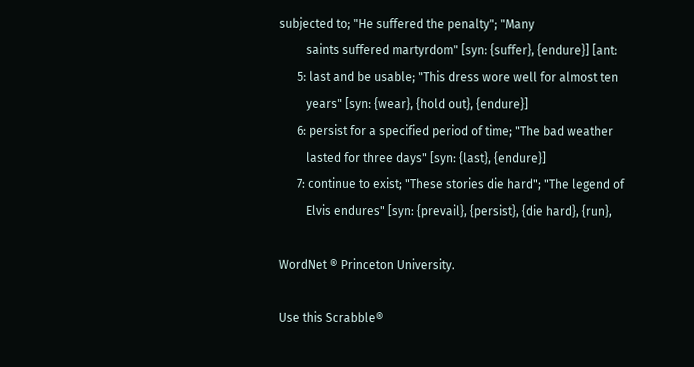subjected to; "He suffered the penalty"; "Many
         saints suffered martyrdom" [syn: {suffer}, {endure}] [ant:
      5: last and be usable; "This dress wore well for almost ten
         years" [syn: {wear}, {hold out}, {endure}]
      6: persist for a specified period of time; "The bad weather
         lasted for three days" [syn: {last}, {endure}]
      7: continue to exist; "These stories die hard"; "The legend of
         Elvis endures" [syn: {prevail}, {persist}, {die hard}, {run},

WordNet ® Princeton University.

Use this Scrabble®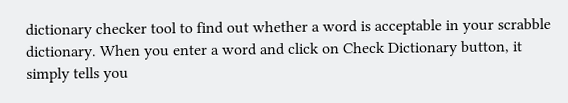dictionary checker tool to find out whether a word is acceptable in your scrabble dictionary. When you enter a word and click on Check Dictionary button, it simply tells you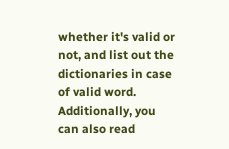whether it's valid or not, and list out the dictionaries in case of valid word. Additionally, you can also read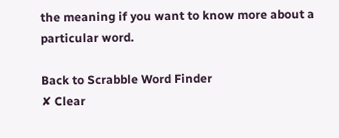the meaning if you want to know more about a particular word.

Back to Scrabble Word Finder
✘ Clear